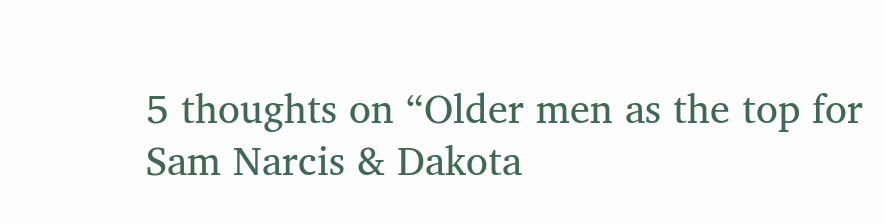5 thoughts on “Older men as the top for Sam Narcis & Dakota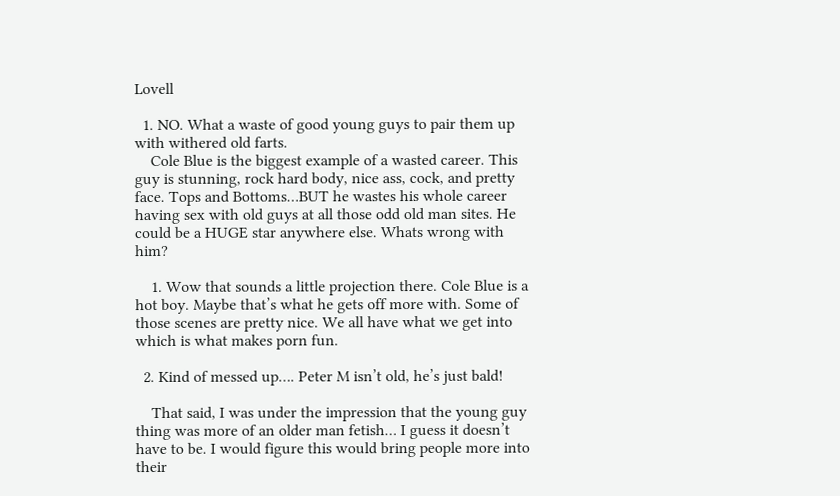Lovell

  1. NO. What a waste of good young guys to pair them up with withered old farts.
    Cole Blue is the biggest example of a wasted career. This guy is stunning, rock hard body, nice ass, cock, and pretty face. Tops and Bottoms…BUT he wastes his whole career having sex with old guys at all those odd old man sites. He could be a HUGE star anywhere else. Whats wrong with him?

    1. Wow that sounds a little projection there. Cole Blue is a hot boy. Maybe that’s what he gets off more with. Some of those scenes are pretty nice. We all have what we get into which is what makes porn fun.

  2. Kind of messed up…. Peter M isn’t old, he’s just bald!

    That said, I was under the impression that the young guy thing was more of an older man fetish… I guess it doesn’t have to be. I would figure this would bring people more into their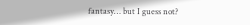fantasy… but I guess not?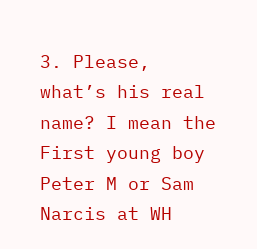3. Please, what’s his real name? I mean the First young boy Peter M or Sam Narcis at WH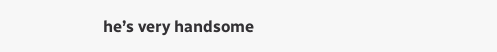he’s very handsome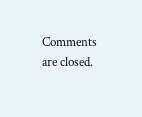Comments are closed.